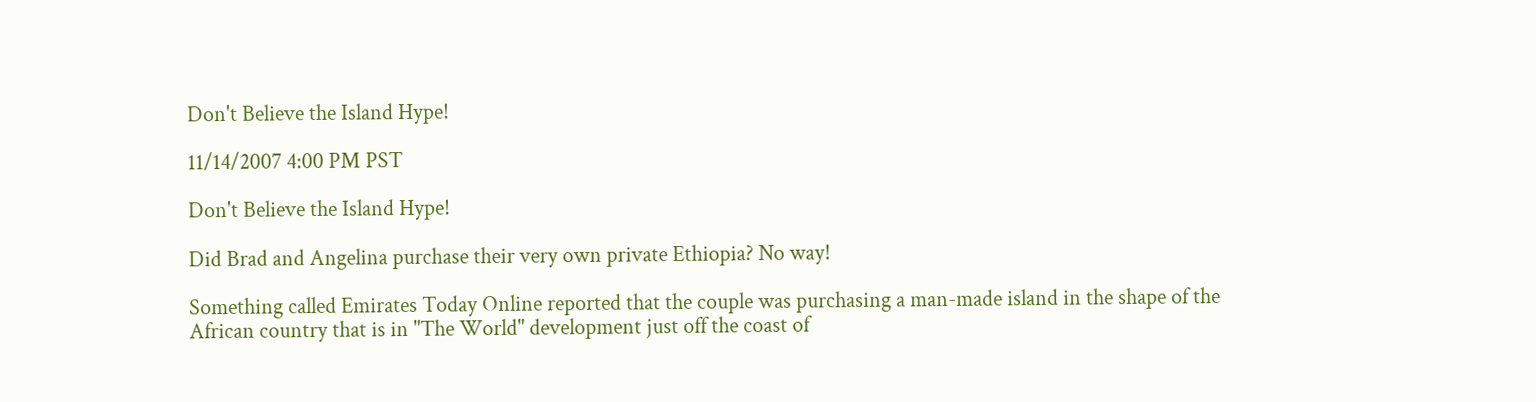Don't Believe the Island Hype!

11/14/2007 4:00 PM PST

Don't Believe the Island Hype!

Did Brad and Angelina purchase their very own private Ethiopia? No way!

Something called Emirates Today Online reported that the couple was purchasing a man-made island in the shape of the African country that is in "The World" development just off the coast of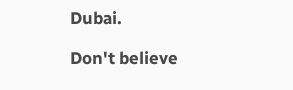Dubai.

Don't believe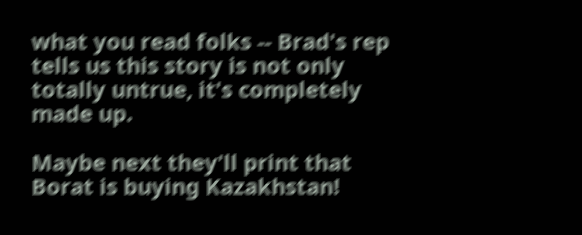what you read folks -- Brad's rep tells us this story is not only totally untrue, it's completely made up.

Maybe next they'll print that Borat is buying Kazakhstan!